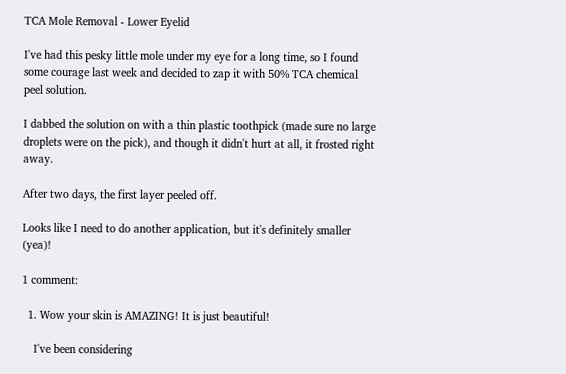TCA Mole Removal - Lower Eyelid

I've had this pesky little mole under my eye for a long time, so I found some courage last week and decided to zap it with 50% TCA chemical peel solution.

I dabbed the solution on with a thin plastic toothpick (made sure no large droplets were on the pick), and though it didn't hurt at all, it frosted right away.

After two days, the first layer peeled off.

Looks like I need to do another application, but it's definitely smaller (yea)!

1 comment:

  1. Wow your skin is AMAZING! It is just beautiful!

    I've been considering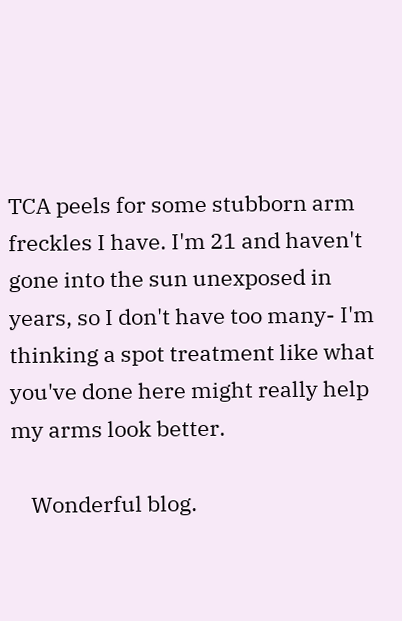TCA peels for some stubborn arm freckles I have. I'm 21 and haven't gone into the sun unexposed in years, so I don't have too many- I'm thinking a spot treatment like what you've done here might really help my arms look better.

    Wonderful blog.